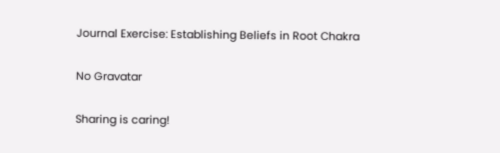Journal Exercise: Establishing Beliefs in Root Chakra

No Gravatar

Sharing is caring!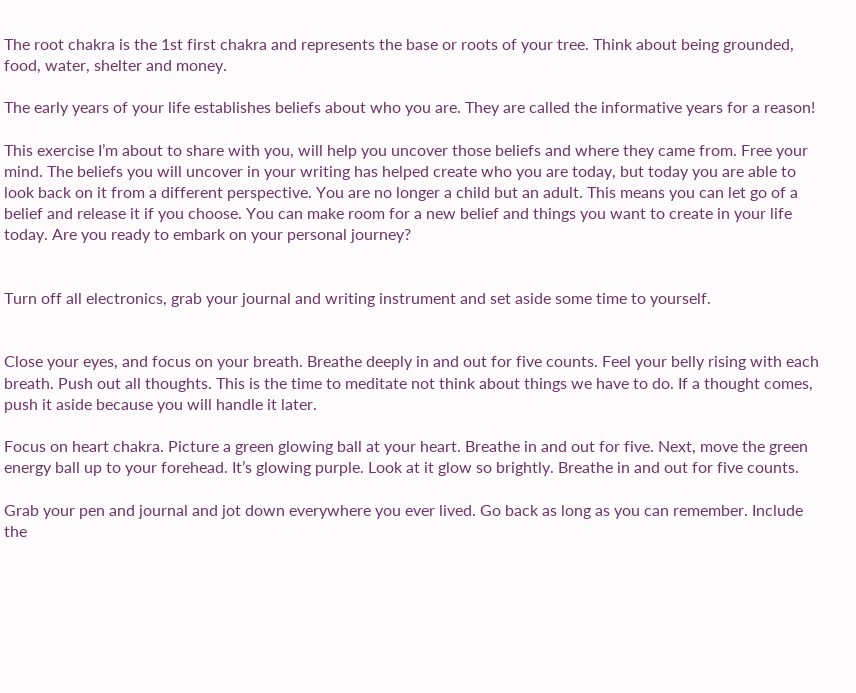The root chakra is the 1st first chakra and represents the base or roots of your tree. Think about being grounded, food, water, shelter and money.

The early years of your life establishes beliefs about who you are. They are called the informative years for a reason!

This exercise I’m about to share with you, will help you uncover those beliefs and where they came from. Free your mind. The beliefs you will uncover in your writing has helped create who you are today, but today you are able to look back on it from a different perspective. You are no longer a child but an adult. This means you can let go of a belief and release it if you choose. You can make room for a new belief and things you want to create in your life today. Are you ready to embark on your personal journey?


Turn off all electronics, grab your journal and writing instrument and set aside some time to yourself.


Close your eyes, and focus on your breath. Breathe deeply in and out for five counts. Feel your belly rising with each breath. Push out all thoughts. This is the time to meditate not think about things we have to do. If a thought comes, push it aside because you will handle it later.

Focus on heart chakra. Picture a green glowing ball at your heart. Breathe in and out for five. Next, move the green energy ball up to your forehead. It’s glowing purple. Look at it glow so brightly. Breathe in and out for five counts.

Grab your pen and journal and jot down everywhere you ever lived. Go back as long as you can remember. Include the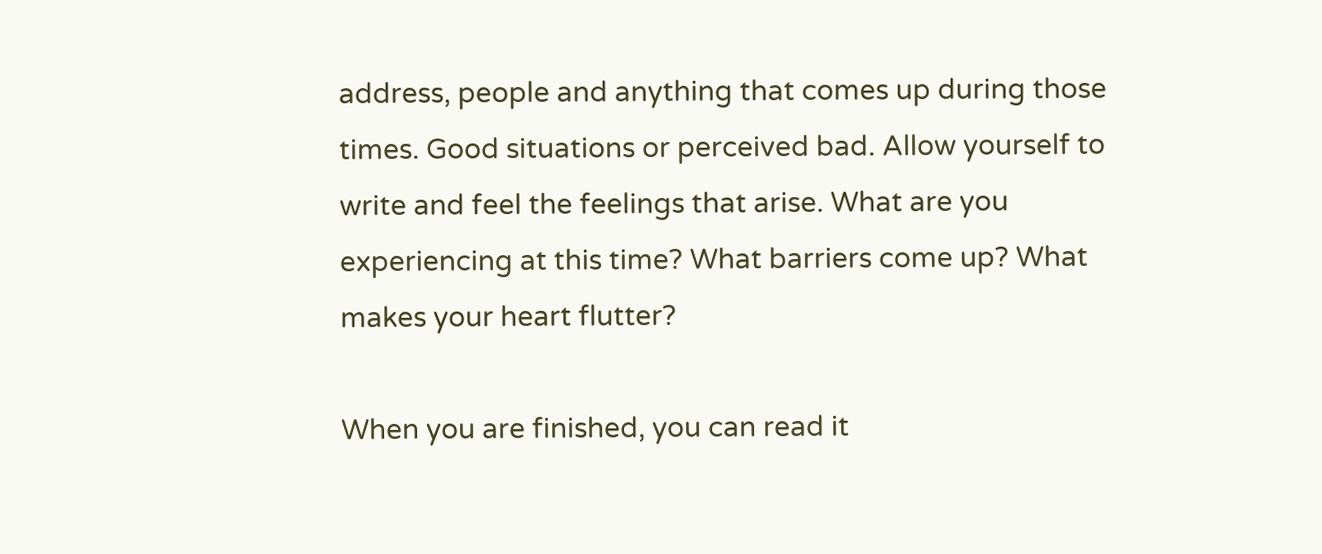address, people and anything that comes up during those times. Good situations or perceived bad. Allow yourself to write and feel the feelings that arise. What are you experiencing at this time? What barriers come up? What makes your heart flutter?

When you are finished, you can read it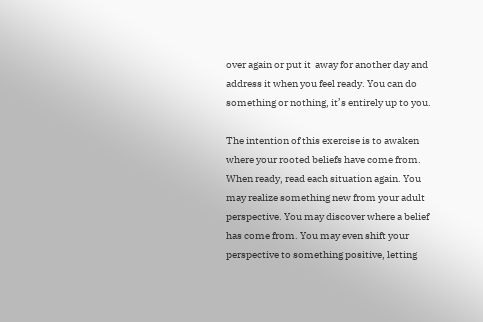over again or put it  away for another day and address it when you feel ready. You can do something or nothing, it’s entirely up to you.

The intention of this exercise is to awaken where your rooted beliefs have come from. When ready, read each situation again. You may realize something new from your adult perspective. You may discover where a belief has come from. You may even shift your perspective to something positive, letting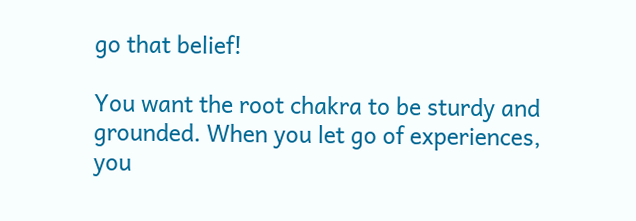go that belief!

You want the root chakra to be sturdy and grounded. When you let go of experiences, you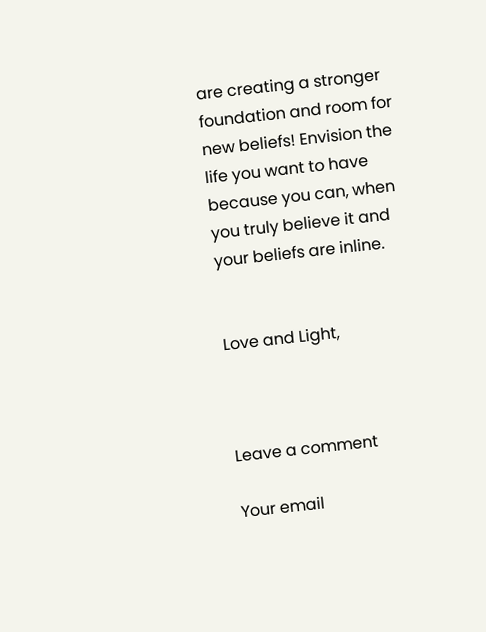are creating a stronger foundation and room for new beliefs! Envision the life you want to have because you can, when you truly believe it and your beliefs are inline.


Love and Light,



Leave a comment

Your email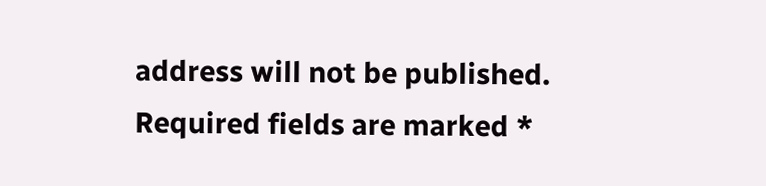address will not be published. Required fields are marked *